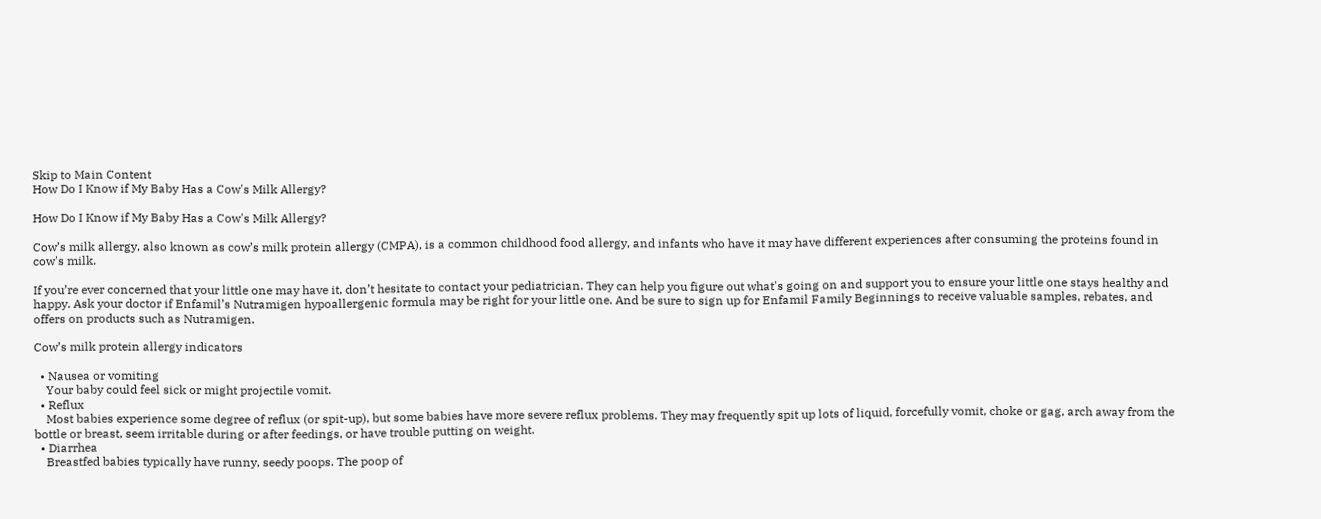Skip to Main Content
How Do I Know if My Baby Has a Cow's Milk Allergy?

How Do I Know if My Baby Has a Cow's Milk Allergy?

Cow’s milk allergy, also known as cow’s milk protein allergy (CMPA), is a common childhood food allergy, and infants who have it may have different experiences after consuming the proteins found in cow's milk.

If you’re ever concerned that your little one may have it, don’t hesitate to contact your pediatrician. They can help you figure out what's going on and support you to ensure your little one stays healthy and happy. Ask your doctor if Enfamil’s Nutramigen hypoallergenic formula may be right for your little one. And be sure to sign up for Enfamil Family Beginnings to receive valuable samples, rebates, and offers on products such as Nutramigen.

Cow’s milk protein allergy indicators

  • Nausea or vomiting
    Your baby could feel sick or might projectile vomit.
  • Reflux
    Most babies experience some degree of reflux (or spit-up), but some babies have more severe reflux problems. They may frequently spit up lots of liquid, forcefully vomit, choke or gag, arch away from the bottle or breast, seem irritable during or after feedings, or have trouble putting on weight.
  • Diarrhea
    Breastfed babies typically have runny, seedy poops. The poop of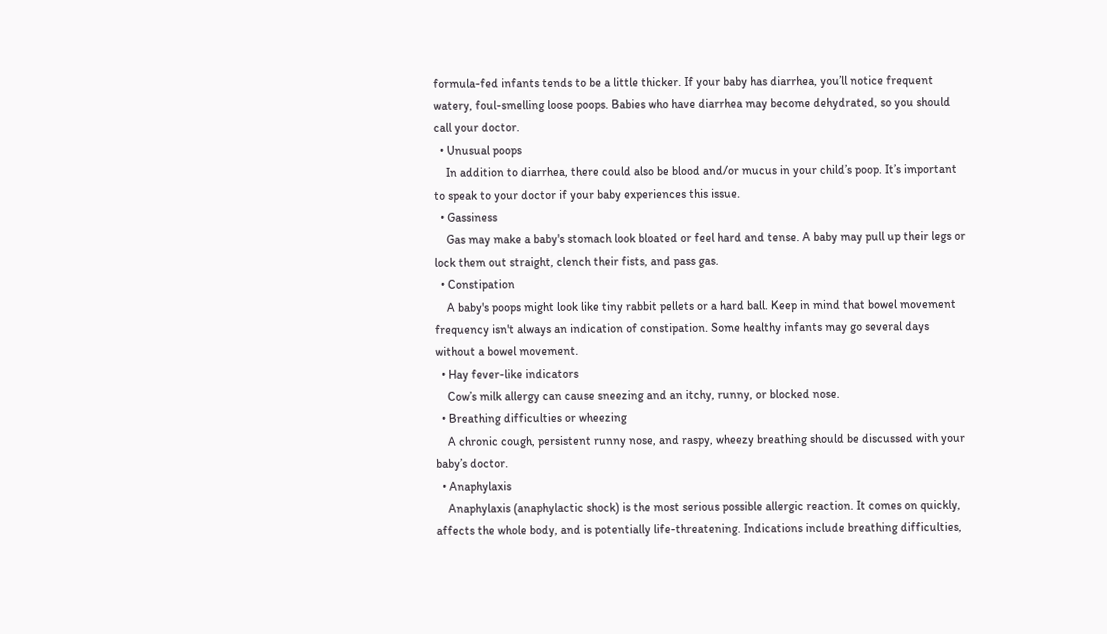formula-fed infants tends to be a little thicker. If your baby has diarrhea, you’ll notice frequent watery, foul-smelling loose poops. Babies who have diarrhea may become dehydrated, so you should call your doctor.
  • Unusual poops
    In addition to diarrhea, there could also be blood and/or mucus in your child’s poop. It’s important to speak to your doctor if your baby experiences this issue.
  • Gassiness
    Gas may make a baby's stomach look bloated or feel hard and tense. A baby may pull up their legs or lock them out straight, clench their fists, and pass gas.
  • Constipation
    A baby's poops might look like tiny rabbit pellets or a hard ball. Keep in mind that bowel movement frequency isn't always an indication of constipation. Some healthy infants may go several days without a bowel movement.
  • Hay fever-like indicators
    Cow’s milk allergy can cause sneezing and an itchy, runny, or blocked nose.
  • Breathing difficulties or wheezing
    A chronic cough, persistent runny nose, and raspy, wheezy breathing should be discussed with your baby’s doctor.
  • Anaphylaxis
    Anaphylaxis (anaphylactic shock) is the most serious possible allergic reaction. It comes on quickly, affects the whole body, and is potentially life-threatening. Indications include breathing difficulties,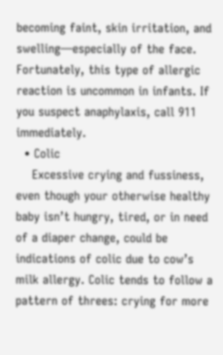becoming faint, skin irritation, and swelling—especially of the face. Fortunately, this type of allergic reaction is uncommon in infants. If you suspect anaphylaxis, call 911 immediately.
  • Colic
    Excessive crying and fussiness, even though your otherwise healthy baby isn’t hungry, tired, or in need of a diaper change, could be indications of colic due to cow’s milk allergy. Colic tends to follow a pattern of threes: crying for more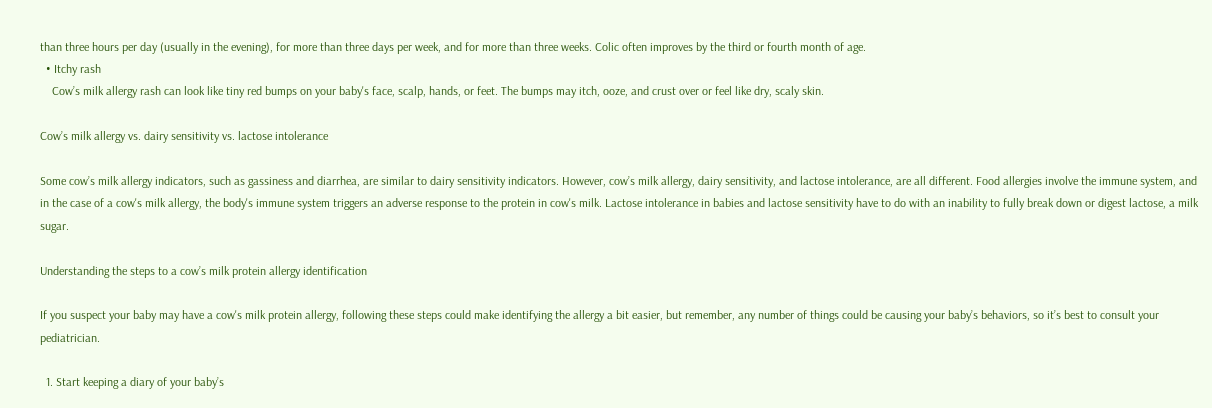than three hours per day (usually in the evening), for more than three days per week, and for more than three weeks. Colic often improves by the third or fourth month of age.
  • Itchy rash
    Cow’s milk allergy rash can look like tiny red bumps on your baby's face, scalp, hands, or feet. The bumps may itch, ooze, and crust over or feel like dry, scaly skin.

Cow’s milk allergy vs. dairy sensitivity vs. lactose intolerance

Some cow’s milk allergy indicators, such as gassiness and diarrhea, are similar to dairy sensitivity indicators. However, cow’s milk allergy, dairy sensitivity, and lactose intolerance, are all different. Food allergies involve the immune system, and in the case of a cow's milk allergy, the body's immune system triggers an adverse response to the protein in cow's milk. Lactose intolerance in babies and lactose sensitivity have to do with an inability to fully break down or digest lactose, a milk sugar.

Understanding the steps to a cow’s milk protein allergy identification

If you suspect your baby may have a cow's milk protein allergy, following these steps could make identifying the allergy a bit easier, but remember, any number of things could be causing your baby’s behaviors, so it’s best to consult your pediatrician.

  1. Start keeping a diary of your baby’s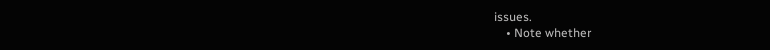issues.
    • Note whether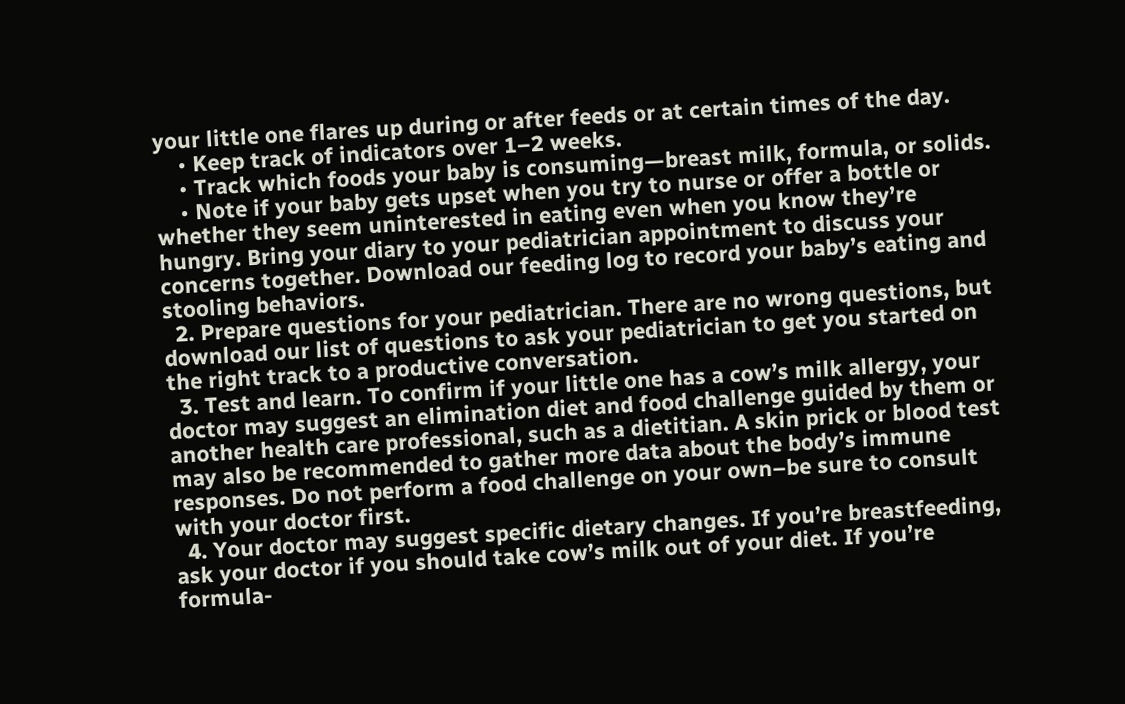your little one flares up during or after feeds or at certain times of the day.
    • Keep track of indicators over 1–2 weeks.
    • Track which foods your baby is consuming—breast milk, formula, or solids.
    • Note if your baby gets upset when you try to nurse or offer a bottle or whether they seem uninterested in eating even when you know they’re hungry. Bring your diary to your pediatrician appointment to discuss your concerns together. Download our feeding log to record your baby’s eating and stooling behaviors.
  2. Prepare questions for your pediatrician. There are no wrong questions, but download our list of questions to ask your pediatrician to get you started on the right track to a productive conversation.
  3. Test and learn. To confirm if your little one has a cow’s milk allergy, your doctor may suggest an elimination diet and food challenge guided by them or another health care professional, such as a dietitian. A skin prick or blood test may also be recommended to gather more data about the body’s immune responses. Do not perform a food challenge on your own–be sure to consult with your doctor first.
  4. Your doctor may suggest specific dietary changes. If you’re breastfeeding, ask your doctor if you should take cow’s milk out of your diet. If you’re formula-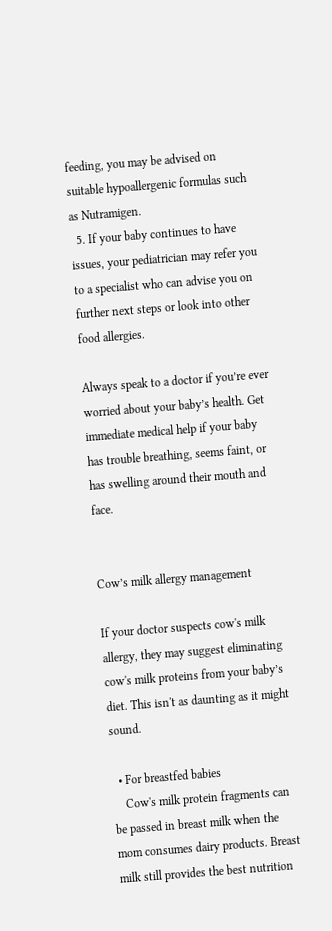feeding, you may be advised on suitable hypoallergenic formulas such as Nutramigen.
  5. If your baby continues to have issues, your pediatrician may refer you to a specialist who can advise you on further next steps or look into other food allergies.

Always speak to a doctor if you’re ever worried about your baby’s health. Get immediate medical help if your baby has trouble breathing, seems faint, or has swelling around their mouth and face.


Cow’s milk allergy management

If your doctor suspects cow's milk allergy, they may suggest eliminating cow's milk proteins from your baby’s diet. This isn't as daunting as it might sound.

  • For breastfed babies
    Cow's milk protein fragments can be passed in breast milk when the mom consumes dairy products. Breast milk still provides the best nutrition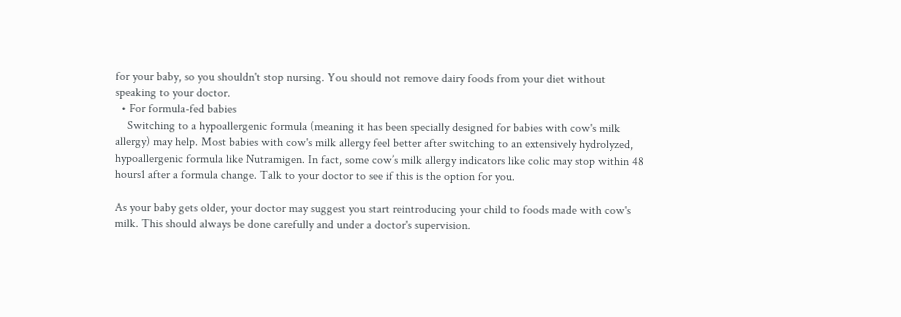for your baby, so you shouldn't stop nursing. You should not remove dairy foods from your diet without speaking to your doctor.
  • For formula-fed babies
    Switching to a hypoallergenic formula (meaning it has been specially designed for babies with cow's milk allergy) may help. Most babies with cow's milk allergy feel better after switching to an extensively hydrolyzed, hypoallergenic formula like Nutramigen. In fact, some cow’s milk allergy indicators like colic may stop within 48 hours1 after a formula change. Talk to your doctor to see if this is the option for you.

As your baby gets older, your doctor may suggest you start reintroducing your child to foods made with cow's milk. This should always be done carefully and under a doctor's supervision.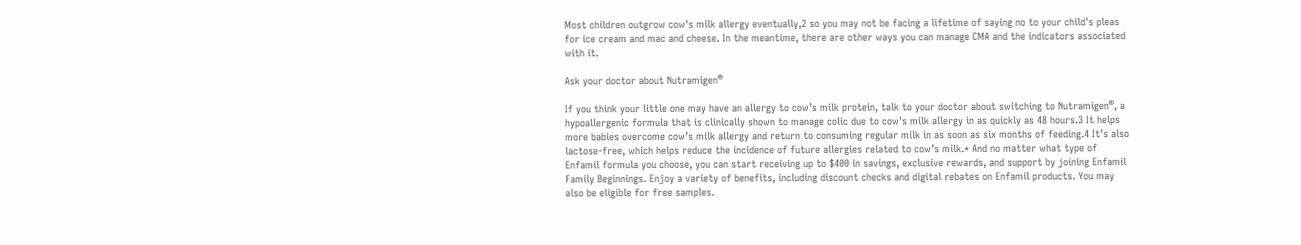Most children outgrow cow's milk allergy eventually,2 so you may not be facing a lifetime of saying no to your child's pleas for ice cream and mac and cheese. In the meantime, there are other ways you can manage CMA and the indicators associated with it.

Ask your doctor about Nutramigen®

If you think your little one may have an allergy to cow’s milk protein, talk to your doctor about switching to Nutramigen®, a hypoallergenic formula that is clinically shown to manage colic due to cow's milk allergy in as quickly as 48 hours.3 It helps more babies overcome cow’s milk allergy and return to consuming regular milk in as soon as six months of feeding.4 It’s also lactose-free, which helps reduce the incidence of future allergies related to cow’s milk.* And no matter what type of Enfamil formula you choose, you can start receiving up to $400 in savings, exclusive rewards, and support by joining Enfamil Family Beginnings. Enjoy a variety of benefits, including discount checks and digital rebates on Enfamil products. You may also be eligible for free samples.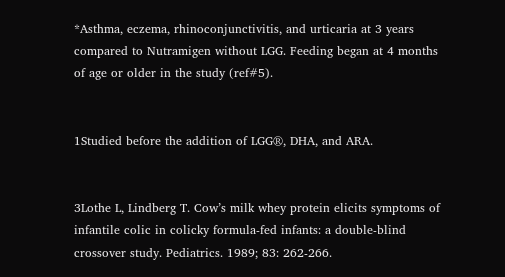*Asthma, eczema, rhinoconjunctivitis, and urticaria at 3 years compared to Nutramigen without LGG. Feeding began at 4 months of age or older in the study (ref#5).


1Studied before the addition of LGG®, DHA, and ARA.


3Lothe L, Lindberg T. Cow’s milk whey protein elicits symptoms of infantile colic in colicky formula-fed infants: a double-blind crossover study. Pediatrics. 1989; 83: 262-266.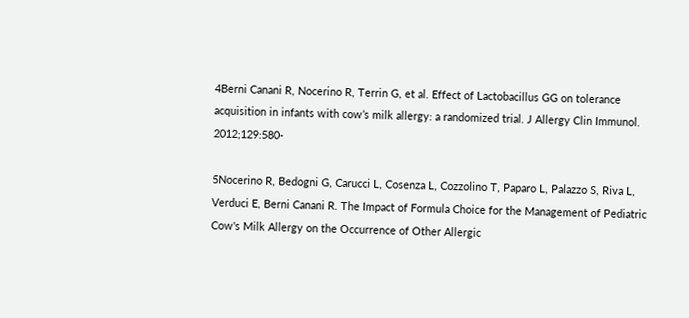4Berni Canani R, Nocerino R, Terrin G, et al. Effect of Lactobacillus GG on tolerance acquisition in infants with cow’s milk allergy: a randomized trial. J Allergy Clin Immunol. 2012;129:580-

5Nocerino R, Bedogni G, Carucci L, Cosenza L, Cozzolino T, Paparo L, Palazzo S, Riva L, Verduci E, Berni Canani R. The Impact of Formula Choice for the Management of Pediatric Cow's Milk Allergy on the Occurrence of Other Allergic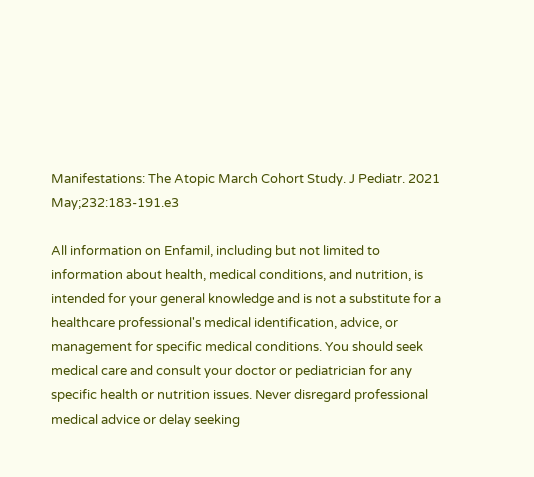Manifestations: The Atopic March Cohort Study. J Pediatr. 2021 May;232:183-191.e3

All information on Enfamil, including but not limited to information about health, medical conditions, and nutrition, is intended for your general knowledge and is not a substitute for a healthcare professional's medical identification, advice, or management for specific medical conditions. You should seek medical care and consult your doctor or pediatrician for any specific health or nutrition issues. Never disregard professional medical advice or delay seeking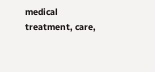medical treatment, care,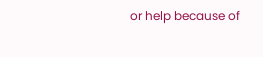or help because of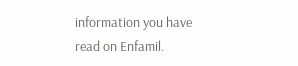information you have read on Enfamil.